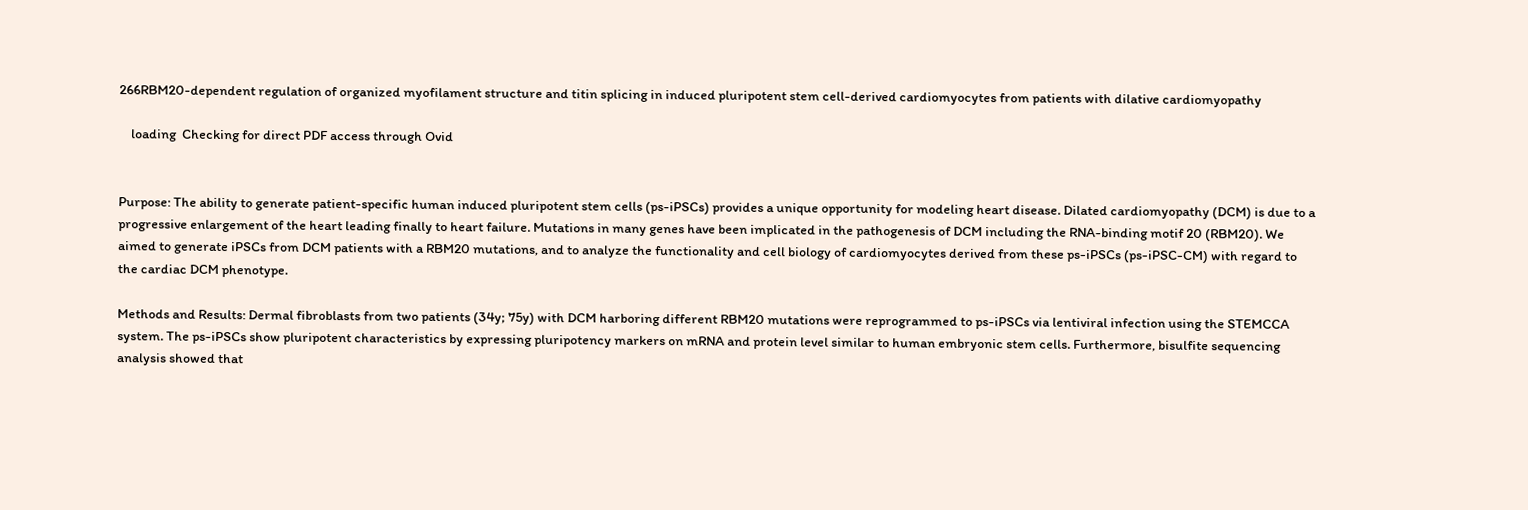266RBM20-dependent regulation of organized myofilament structure and titin splicing in induced pluripotent stem cell-derived cardiomyocytes from patients with dilative cardiomyopathy

    loading  Checking for direct PDF access through Ovid


Purpose: The ability to generate patient-specific human induced pluripotent stem cells (ps-iPSCs) provides a unique opportunity for modeling heart disease. Dilated cardiomyopathy (DCM) is due to a progressive enlargement of the heart leading finally to heart failure. Mutations in many genes have been implicated in the pathogenesis of DCM including the RNA-binding motif 20 (RBM20). We aimed to generate iPSCs from DCM patients with a RBM20 mutations, and to analyze the functionality and cell biology of cardiomyocytes derived from these ps-iPSCs (ps-iPSC-CM) with regard to the cardiac DCM phenotype.

Methods and Results: Dermal fibroblasts from two patients (34y; 75y) with DCM harboring different RBM20 mutations were reprogrammed to ps-iPSCs via lentiviral infection using the STEMCCA system. The ps-iPSCs show pluripotent characteristics by expressing pluripotency markers on mRNA and protein level similar to human embryonic stem cells. Furthermore, bisulfite sequencing analysis showed that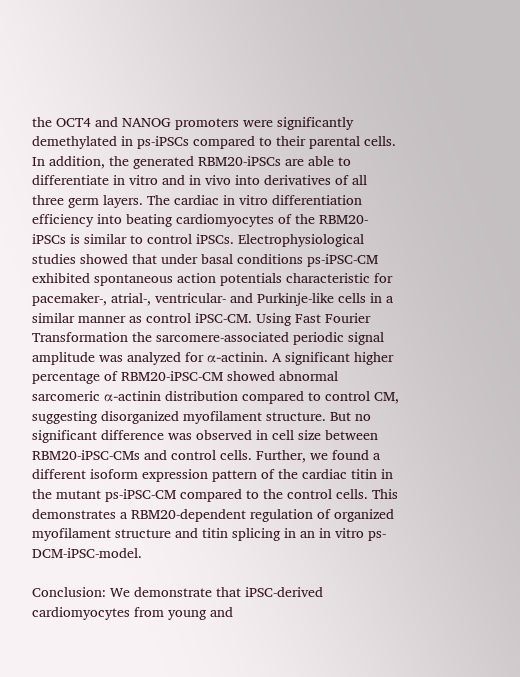the OCT4 and NANOG promoters were significantly demethylated in ps-iPSCs compared to their parental cells. In addition, the generated RBM20-iPSCs are able to differentiate in vitro and in vivo into derivatives of all three germ layers. The cardiac in vitro differentiation efficiency into beating cardiomyocytes of the RBM20-iPSCs is similar to control iPSCs. Electrophysiological studies showed that under basal conditions ps-iPSC-CM exhibited spontaneous action potentials characteristic for pacemaker-, atrial-, ventricular- and Purkinje-like cells in a similar manner as control iPSC-CM. Using Fast Fourier Transformation the sarcomere-associated periodic signal amplitude was analyzed for α-actinin. A significant higher percentage of RBM20-iPSC-CM showed abnormal sarcomeric α-actinin distribution compared to control CM, suggesting disorganized myofilament structure. But no significant difference was observed in cell size between RBM20-iPSC-CMs and control cells. Further, we found a different isoform expression pattern of the cardiac titin in the mutant ps-iPSC-CM compared to the control cells. This demonstrates a RBM20-dependent regulation of organized myofilament structure and titin splicing in an in vitro ps-DCM-iPSC-model.

Conclusion: We demonstrate that iPSC-derived cardiomyocytes from young and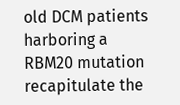old DCM patients harboring a RBM20 mutation recapitulate the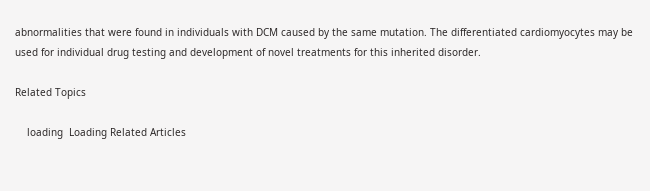abnormalities that were found in individuals with DCM caused by the same mutation. The differentiated cardiomyocytes may be used for individual drug testing and development of novel treatments for this inherited disorder.

Related Topics

    loading  Loading Related Articles